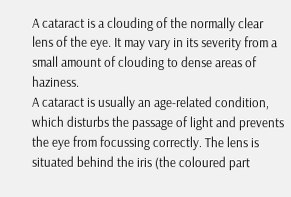A cataract is a clouding of the normally clear lens of the eye. It may vary in its severity from a small amount of clouding to dense areas of haziness.
A cataract is usually an age-related condition, which disturbs the passage of light and prevents the eye from focussing correctly. The lens is situated behind the iris (the coloured part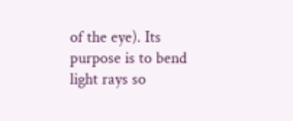of the eye). Its purpose is to bend light rays so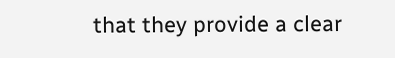that they provide a clear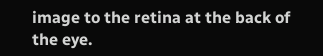image to the retina at the back of the eye.